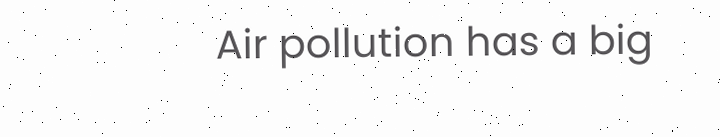Air pollution has a big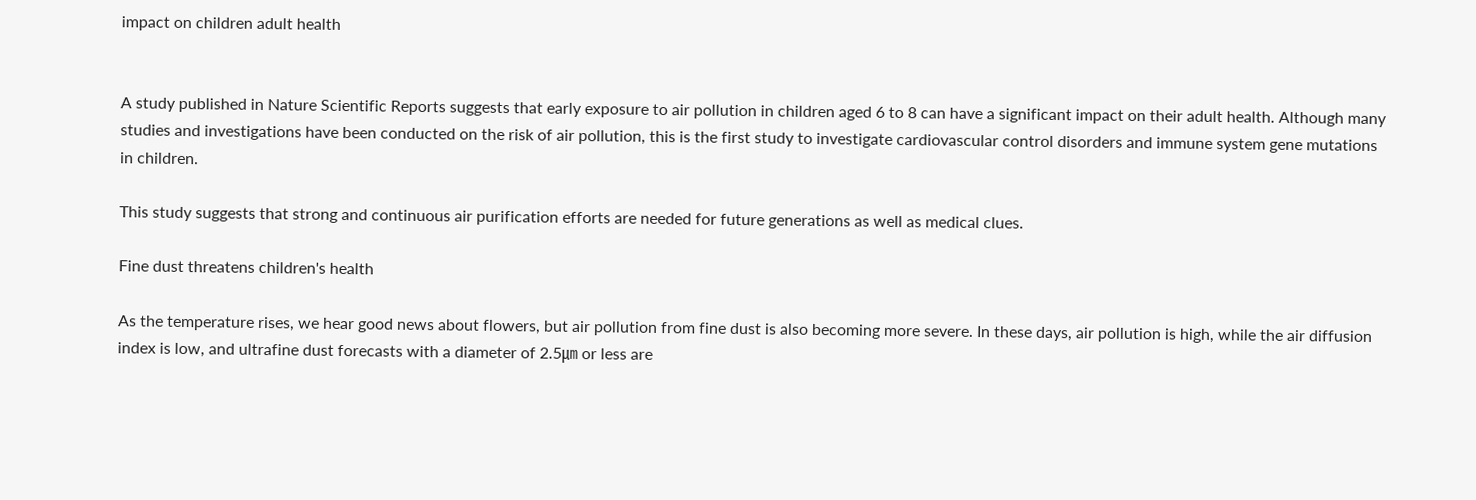impact on children adult health


A study published in Nature Scientific Reports suggests that early exposure to air pollution in children aged 6 to 8 can have a significant impact on their adult health. Although many studies and investigations have been conducted on the risk of air pollution, this is the first study to investigate cardiovascular control disorders and immune system gene mutations in children.

This study suggests that strong and continuous air purification efforts are needed for future generations as well as medical clues.

Fine dust threatens children's health

As the temperature rises, we hear good news about flowers, but air pollution from fine dust is also becoming more severe. In these days, air pollution is high, while the air diffusion index is low, and ultrafine dust forecasts with a diameter of 2.5㎛ or less are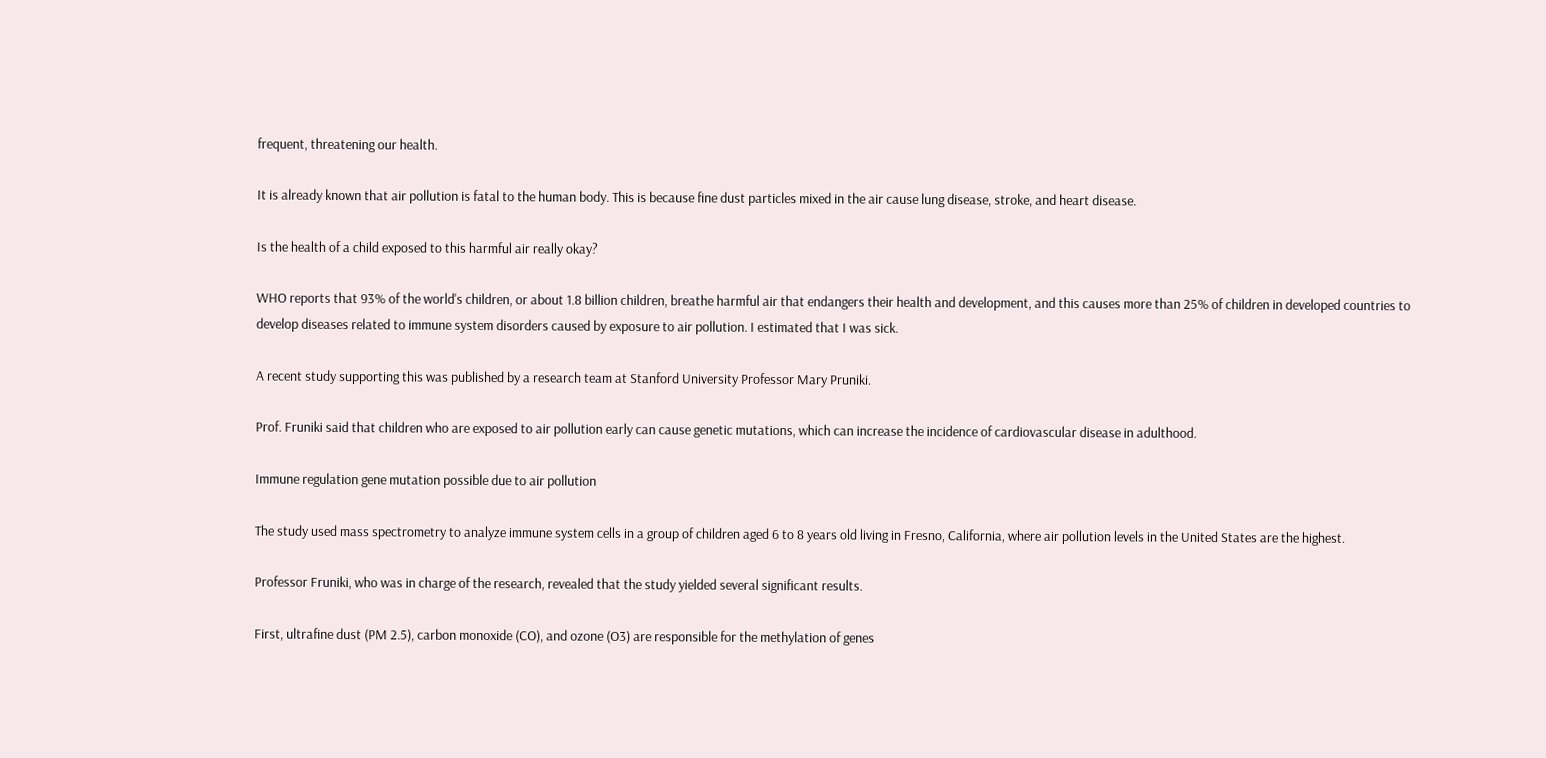frequent, threatening our health.

It is already known that air pollution is fatal to the human body. This is because fine dust particles mixed in the air cause lung disease, stroke, and heart disease.

Is the health of a child exposed to this harmful air really okay?

WHO reports that 93% of the world's children, or about 1.8 billion children, breathe harmful air that endangers their health and development, and this causes more than 25% of children in developed countries to develop diseases related to immune system disorders caused by exposure to air pollution. I estimated that I was sick.

A recent study supporting this was published by a research team at Stanford University Professor Mary Pruniki.

Prof. Fruniki said that children who are exposed to air pollution early can cause genetic mutations, which can increase the incidence of cardiovascular disease in adulthood.

Immune regulation gene mutation possible due to air pollution

The study used mass spectrometry to analyze immune system cells in a group of children aged 6 to 8 years old living in Fresno, California, where air pollution levels in the United States are the highest.

Professor Fruniki, who was in charge of the research, revealed that the study yielded several significant results.

First, ultrafine dust (PM 2.5), carbon monoxide (CO), and ozone (O3) are responsible for the methylation of genes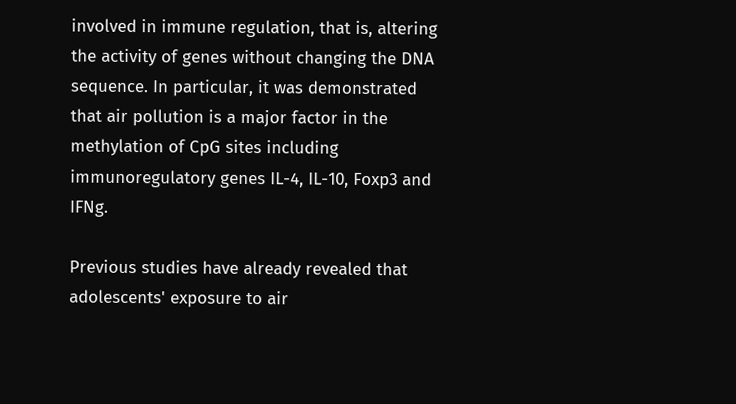involved in immune regulation, that is, altering the activity of genes without changing the DNA sequence. In particular, it was demonstrated that air pollution is a major factor in the methylation of CpG sites including immunoregulatory genes IL-4, IL-10, Foxp3 and IFNg.

Previous studies have already revealed that adolescents' exposure to air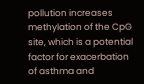pollution increases methylation of the CpG site, which is a potential factor for exacerbation of asthma and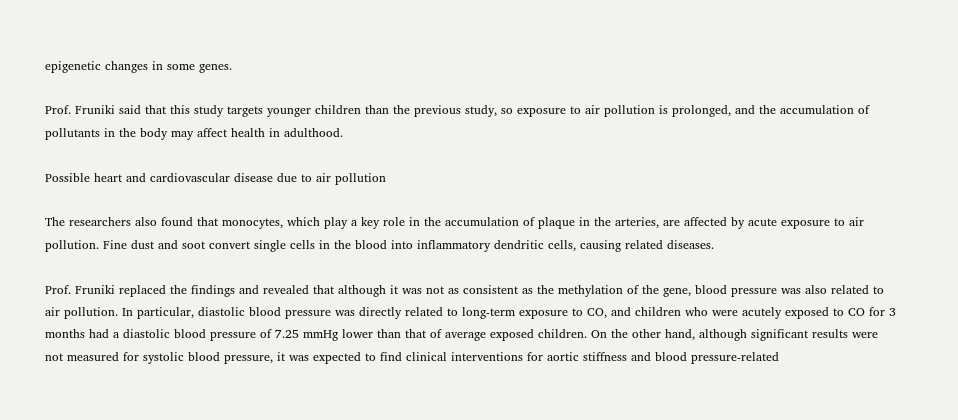epigenetic changes in some genes.

Prof. Fruniki said that this study targets younger children than the previous study, so exposure to air pollution is prolonged, and the accumulation of pollutants in the body may affect health in adulthood.

Possible heart and cardiovascular disease due to air pollution

The researchers also found that monocytes, which play a key role in the accumulation of plaque in the arteries, are affected by acute exposure to air pollution. Fine dust and soot convert single cells in the blood into inflammatory dendritic cells, causing related diseases.

Prof. Fruniki replaced the findings and revealed that although it was not as consistent as the methylation of the gene, blood pressure was also related to air pollution. In particular, diastolic blood pressure was directly related to long-term exposure to CO, and children who were acutely exposed to CO for 3 months had a diastolic blood pressure of 7.25 mmHg lower than that of average exposed children. On the other hand, although significant results were not measured for systolic blood pressure, it was expected to find clinical interventions for aortic stiffness and blood pressure-related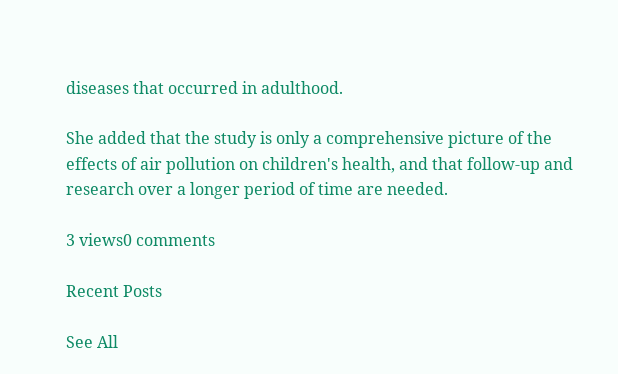diseases that occurred in adulthood.

She added that the study is only a comprehensive picture of the effects of air pollution on children's health, and that follow-up and research over a longer period of time are needed.

3 views0 comments

Recent Posts

See All